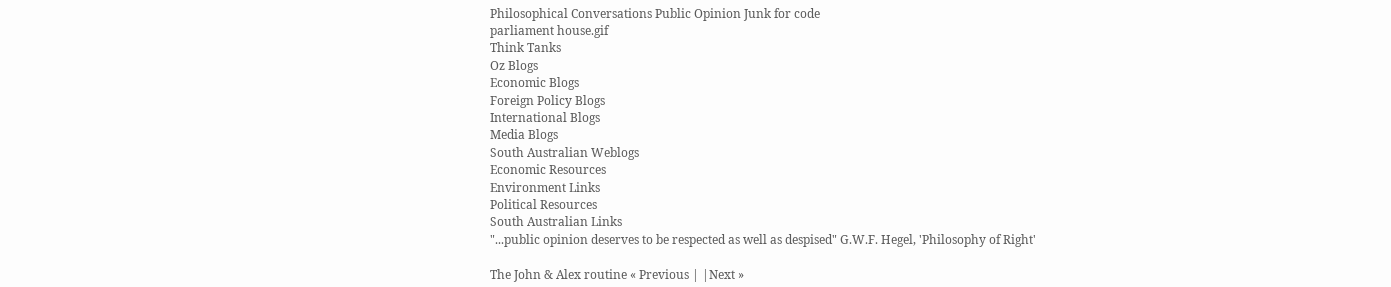Philosophical Conversations Public Opinion Junk for code
parliament house.gif
Think Tanks
Oz Blogs
Economic Blogs
Foreign Policy Blogs
International Blogs
Media Blogs
South Australian Weblogs
Economic Resources
Environment Links
Political Resources
South Australian Links
"...public opinion deserves to be respected as well as despised" G.W.F. Hegel, 'Philosophy of Right'

The John & Alex routine « Previous | |Next »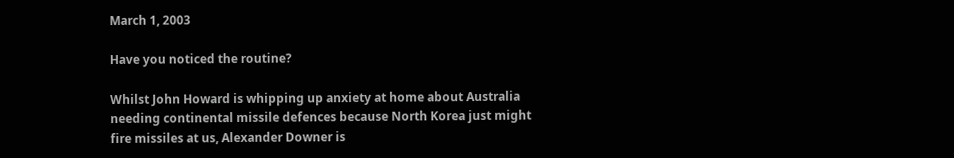March 1, 2003

Have you noticed the routine?

Whilst John Howard is whipping up anxiety at home about Australia needing continental missile defences because North Korea just might fire missiles at us, Alexander Downer is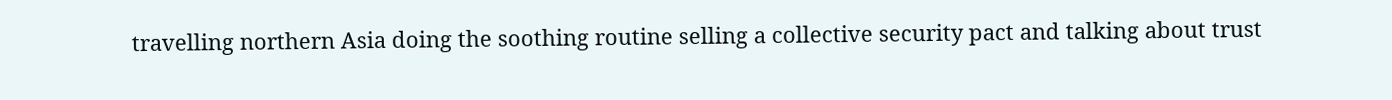travelling northern Asia doing the soothing routine selling a collective security pact and talking about trust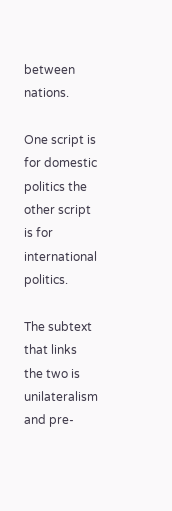between nations.

One script is for domestic politics the other script is for international politics.

The subtext that links the two is unilateralism and pre-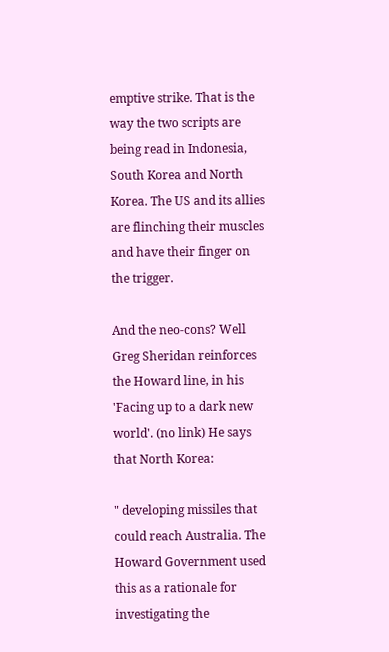emptive strike. That is the way the two scripts are being read in Indonesia, South Korea and North Korea. The US and its allies are flinching their muscles and have their finger on the trigger.

And the neo-cons? Well Greg Sheridan reinforces the Howard line, in his 'Facing up to a dark new world'. (no link) He says that North Korea:

" developing missiles that could reach Australia. The Howard Government used this as a rationale for investigating the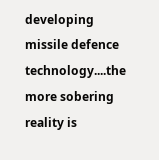developing missile defence technology....the more sobering reality is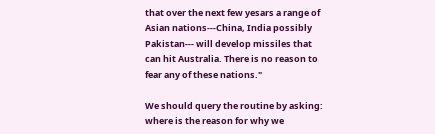that over the next few yesars a range of Asian nations---China, India possibly Pakistan--- will develop missiles that can hit Australia. There is no reason to fear any of these nations."

We should query the routine by asking: where is the reason for why we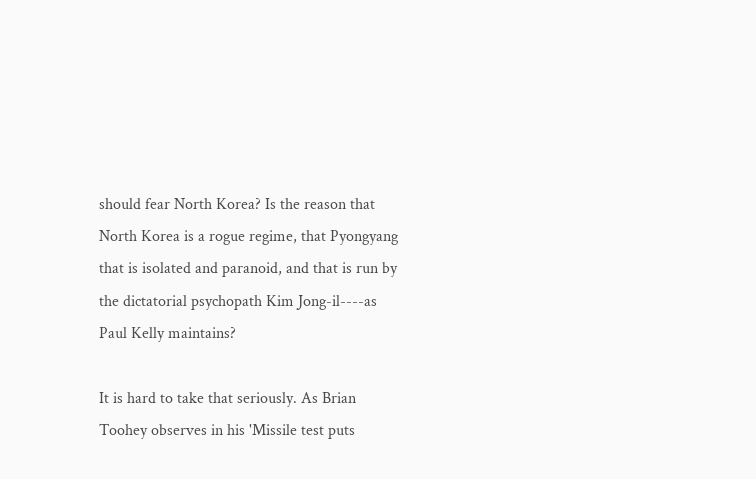should fear North Korea? Is the reason that North Korea is a rogue regime, that Pyongyang that is isolated and paranoid, and that is run by the dictatorial psychopath Kim Jong-il----as Paul Kelly maintains?

It is hard to take that seriously. As Brian Toohey observes in his 'Missile test puts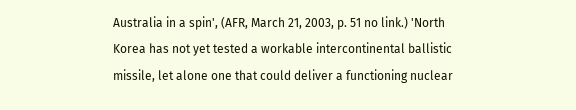Australia in a spin', (AFR, March 21, 2003, p. 51 no link.) 'North Korea has not yet tested a workable intercontinental ballistic missile, let alone one that could deliver a functioning nuclear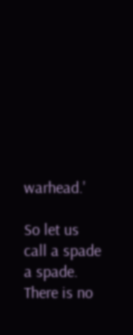warhead.'

So let us call a spade a spade. There is no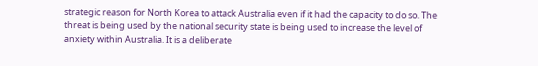strategic reason for North Korea to attack Australia even if it had the capacity to do so. The threat is being used by the national security state is being used to increase the level of anxiety within Australia. It is a deliberate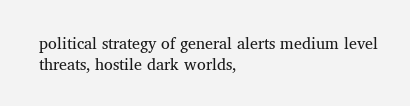political strategy of general alerts medium level threats, hostile dark worlds,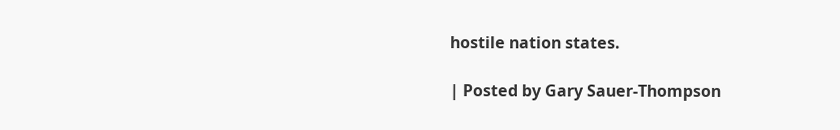hostile nation states.

| Posted by Gary Sauer-Thompson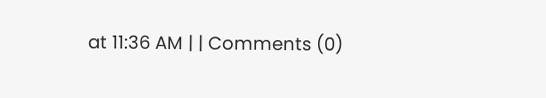at 11:36 AM | | Comments (0)